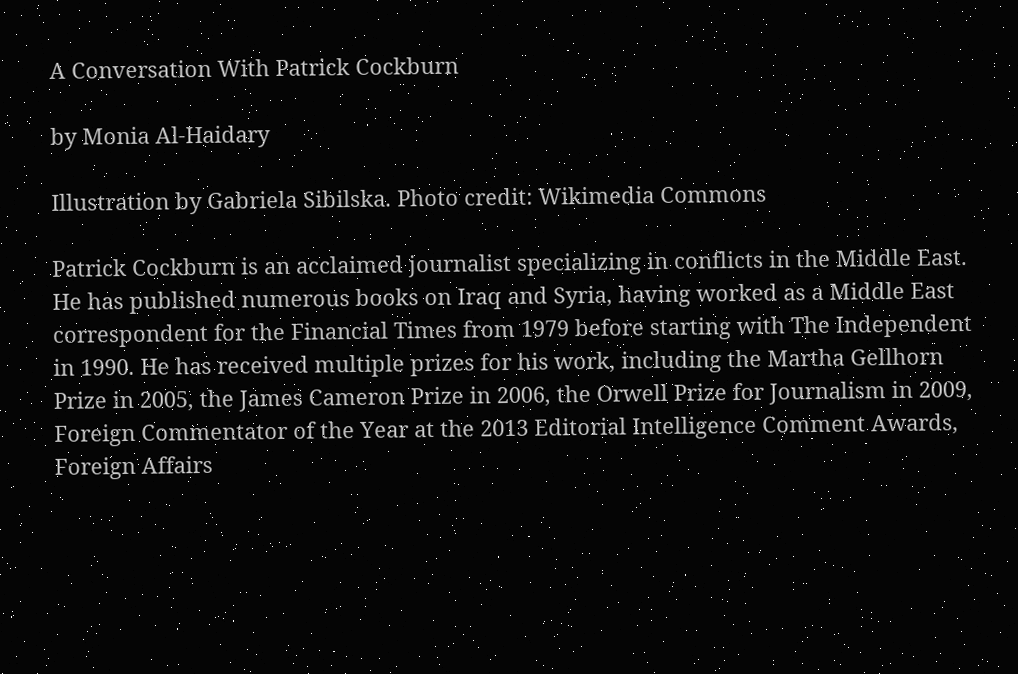A Conversation With Patrick Cockburn

by Monia Al-Haidary

Illustration by Gabriela Sibilska. Photo credit: Wikimedia Commons

Patrick Cockburn is an acclaimed journalist specializing in conflicts in the Middle East. He has published numerous books on Iraq and Syria, having worked as a Middle East correspondent for the Financial Times from 1979 before starting with The Independent in 1990. He has received multiple prizes for his work, including the Martha Gellhorn Prize in 2005, the James Cameron Prize in 2006, the Orwell Prize for Journalism in 2009, Foreign Commentator of the Year at the 2013 Editorial Intelligence Comment Awards, Foreign Affairs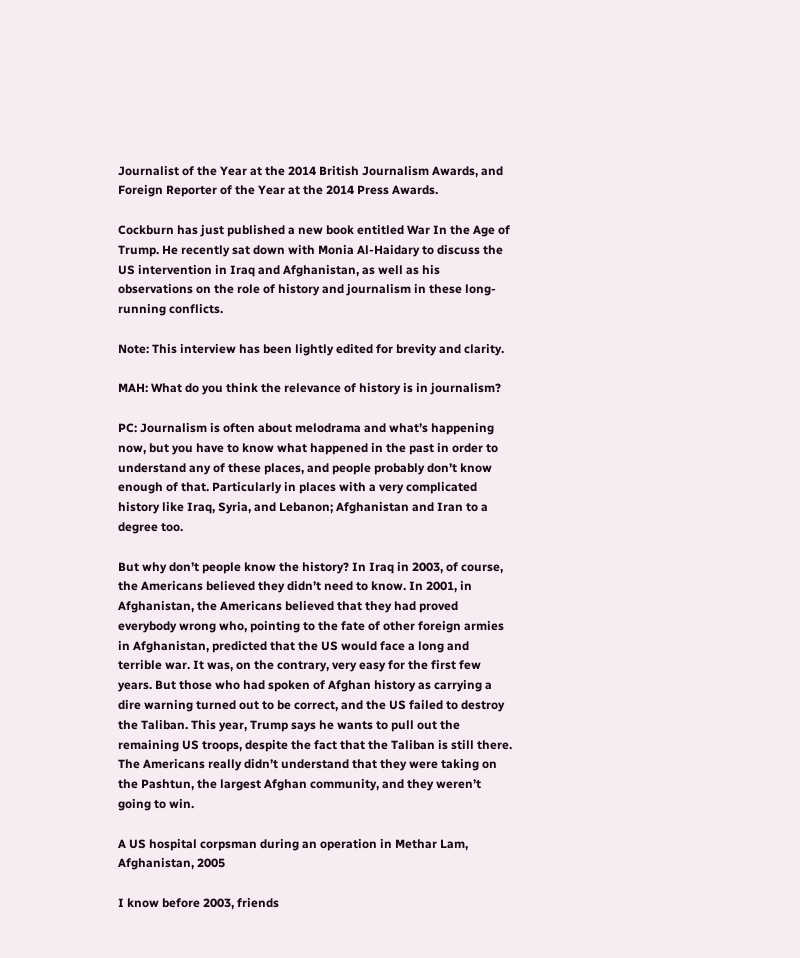Journalist of the Year at the 2014 British Journalism Awards, and Foreign Reporter of the Year at the 2014 Press Awards.

Cockburn has just published a new book entitled War In the Age of Trump. He recently sat down with Monia Al-Haidary to discuss the US intervention in Iraq and Afghanistan, as well as his observations on the role of history and journalism in these long-running conflicts.

Note: This interview has been lightly edited for brevity and clarity.

MAH: What do you think the relevance of history is in journalism?

PC: Journalism is often about melodrama and what’s happening now, but you have to know what happened in the past in order to understand any of these places, and people probably don’t know enough of that. Particularly in places with a very complicated history like Iraq, Syria, and Lebanon; Afghanistan and Iran to a degree too.

But why don’t people know the history? In Iraq in 2003, of course, the Americans believed they didn’t need to know. In 2001, in Afghanistan, the Americans believed that they had proved everybody wrong who, pointing to the fate of other foreign armies in Afghanistan, predicted that the US would face a long and terrible war. It was, on the contrary, very easy for the first few years. But those who had spoken of Afghan history as carrying a dire warning turned out to be correct, and the US failed to destroy the Taliban. This year, Trump says he wants to pull out the remaining US troops, despite the fact that the Taliban is still there. The Americans really didn’t understand that they were taking on the Pashtun, the largest Afghan community, and they weren’t going to win.

A US hospital corpsman during an operation in Methar Lam, Afghanistan, 2005

I know before 2003, friends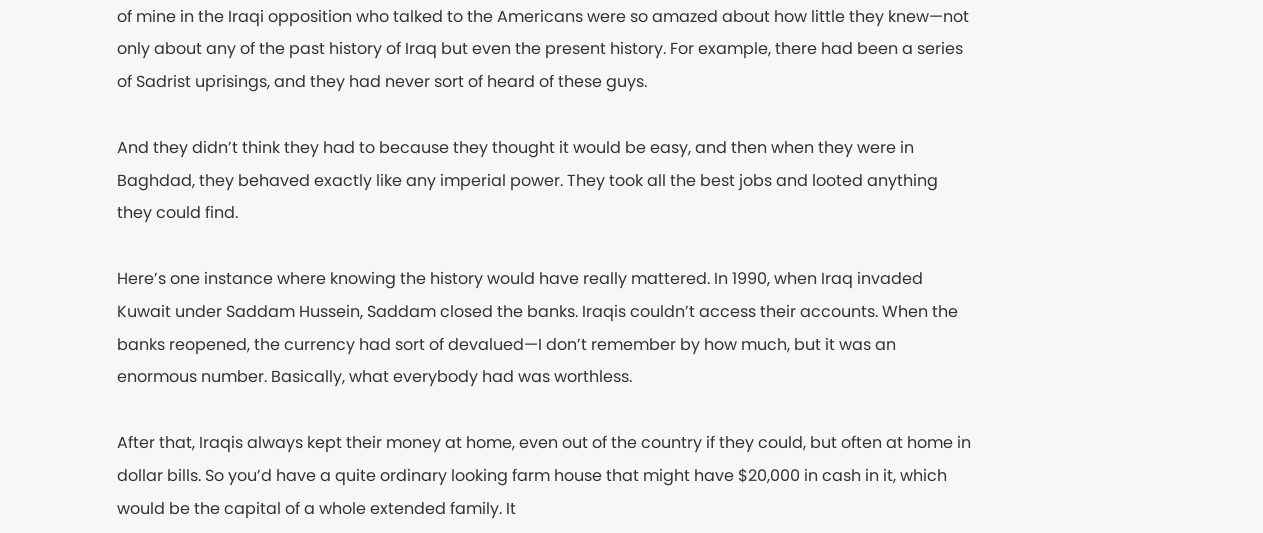of mine in the Iraqi opposition who talked to the Americans were so amazed about how little they knew—not only about any of the past history of Iraq but even the present history. For example, there had been a series of Sadrist uprisings, and they had never sort of heard of these guys.

And they didn’t think they had to because they thought it would be easy, and then when they were in Baghdad, they behaved exactly like any imperial power. They took all the best jobs and looted anything they could find.

Here’s one instance where knowing the history would have really mattered. In 1990, when Iraq invaded Kuwait under Saddam Hussein, Saddam closed the banks. Iraqis couldn’t access their accounts. When the banks reopened, the currency had sort of devalued—I don’t remember by how much, but it was an enormous number. Basically, what everybody had was worthless.

After that, Iraqis always kept their money at home, even out of the country if they could, but often at home in dollar bills. So you’d have a quite ordinary looking farm house that might have $20,000 in cash in it, which would be the capital of a whole extended family. It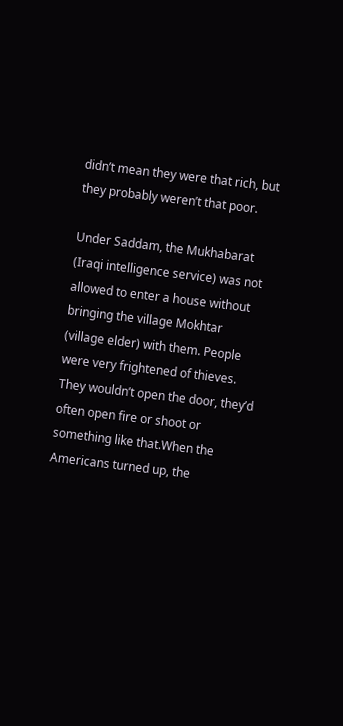didn’t mean they were that rich, but they probably weren’t that poor.

Under Saddam, the Mukhabarat (Iraqi intelligence service) was not allowed to enter a house without bringing the village Mokhtar (village elder) with them. People were very frightened of thieves. They wouldn’t open the door, they’d often open fire or shoot or something like that.When the Americans turned up, the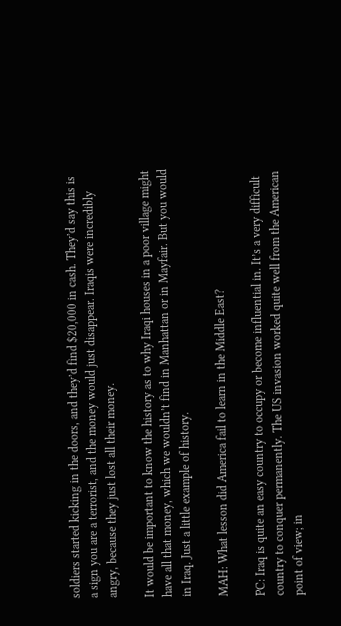soldiers started kicking in the doors, and they’d find $20,000 in cash. They’d say this is a sign you are a terrorist, and the money would just disappear. Iraqis were incredibly angry, because they just lost all their money.

It would be important to know the history as to why Iraqi houses in a poor village might have all that money, which we wouldn’t find in Manhattan or in Mayfair. But you would in Iraq. Just a little example of history.

MAH: What lesson did America fail to learn in the Middle East?

PC: Iraq is quite an easy country to occupy or become influential in. It’s a very difficult country to conquer permanently. The US invasion worked quite well from the American point of view; in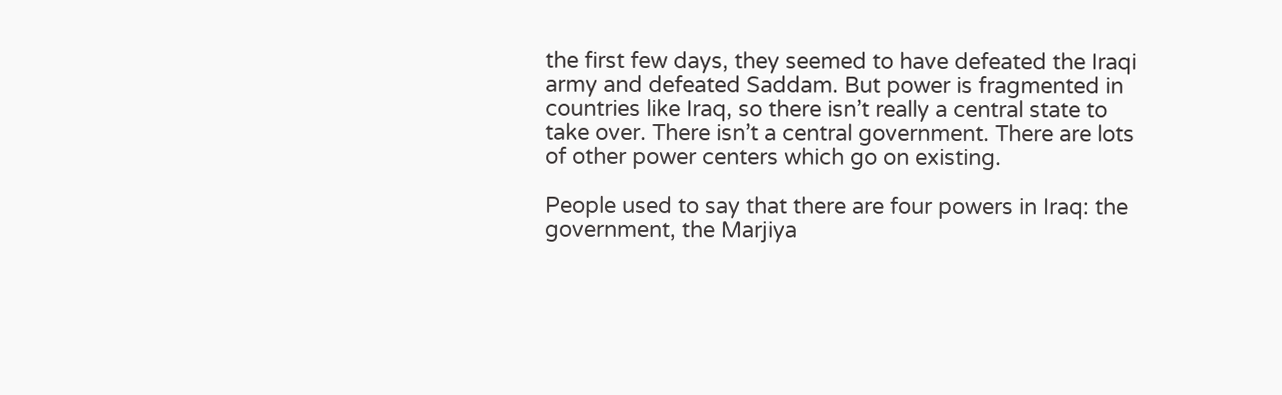the first few days, they seemed to have defeated the Iraqi army and defeated Saddam. But power is fragmented in countries like Iraq, so there isn’t really a central state to take over. There isn’t a central government. There are lots of other power centers which go on existing.

People used to say that there are four powers in Iraq: the government, the Marjiya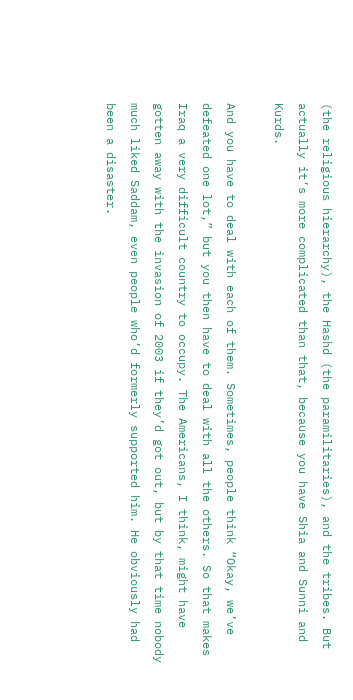(the religious hierarchy), the Hashd (the paramilitaries), and the tribes. But actually it’s more complicated than that, because you have Shia and Sunni and Kurds.

And you have to deal with each of them. Sometimes, people think “Okay, we’ve defeated one lot,” but you then have to deal with all the others. So that makes Iraq a very difficult country to occupy. The Americans, I think, might have gotten away with the invasion of 2003 if they’d got out, but by that time nobody much liked Saddam, even people who’d formerly supported him. He obviously had been a disaster.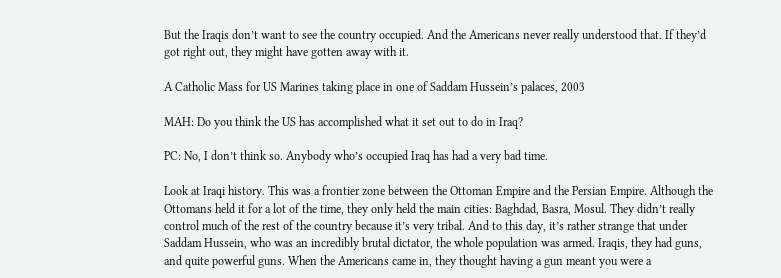But the Iraqis don’t want to see the country occupied. And the Americans never really understood that. If they’d got right out, they might have gotten away with it.

A Catholic Mass for US Marines taking place in one of Saddam Hussein’s palaces, 2003

MAH: Do you think the US has accomplished what it set out to do in Iraq?

PC: No, I don’t think so. Anybody who’s occupied Iraq has had a very bad time.

Look at Iraqi history. This was a frontier zone between the Ottoman Empire and the Persian Empire. Although the Ottomans held it for a lot of the time, they only held the main cities: Baghdad, Basra, Mosul. They didn’t really control much of the rest of the country because it’s very tribal. And to this day, it’s rather strange that under Saddam Hussein, who was an incredibly brutal dictator, the whole population was armed. Iraqis, they had guns, and quite powerful guns. When the Americans came in, they thought having a gun meant you were a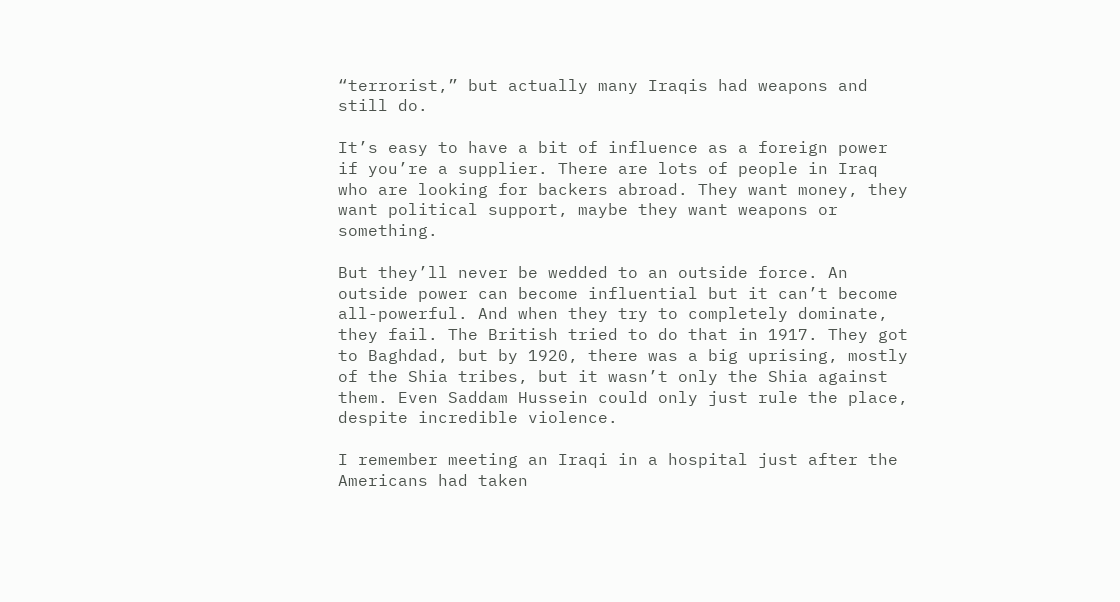“terrorist,” but actually many Iraqis had weapons and still do.

It’s easy to have a bit of influence as a foreign power if you’re a supplier. There are lots of people in Iraq who are looking for backers abroad. They want money, they want political support, maybe they want weapons or something.

But they’ll never be wedded to an outside force. An outside power can become influential but it can’t become all-powerful. And when they try to completely dominate, they fail. The British tried to do that in 1917. They got to Baghdad, but by 1920, there was a big uprising, mostly of the Shia tribes, but it wasn’t only the Shia against them. Even Saddam Hussein could only just rule the place, despite incredible violence.

I remember meeting an Iraqi in a hospital just after the Americans had taken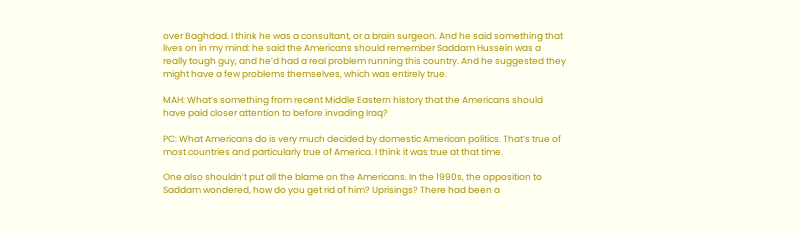over Baghdad. I think he was a consultant, or a brain surgeon. And he said something that lives on in my mind: he said the Americans should remember Saddam Hussein was a really tough guy, and he’d had a real problem running this country. And he suggested they might have a few problems themselves, which was entirely true.

MAH: What’s something from recent Middle Eastern history that the Americans should have paid closer attention to before invading Iraq?

PC: What Americans do is very much decided by domestic American politics. That’s true of most countries and particularly true of America. I think it was true at that time.

One also shouldn’t put all the blame on the Americans. In the 1990s, the opposition to Saddam wondered, how do you get rid of him? Uprisings? There had been a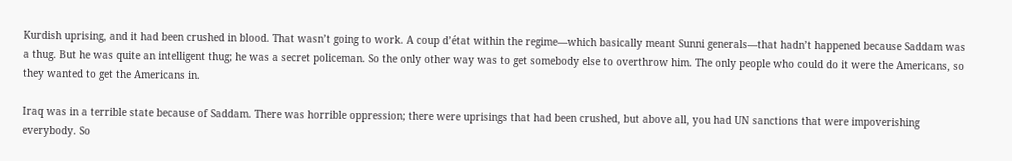Kurdish uprising, and it had been crushed in blood. That wasn’t going to work. A coup d’état within the regime—which basically meant Sunni generals—that hadn’t happened because Saddam was a thug. But he was quite an intelligent thug; he was a secret policeman. So the only other way was to get somebody else to overthrow him. The only people who could do it were the Americans, so they wanted to get the Americans in.

Iraq was in a terrible state because of Saddam. There was horrible oppression; there were uprisings that had been crushed, but above all, you had UN sanctions that were impoverishing everybody. So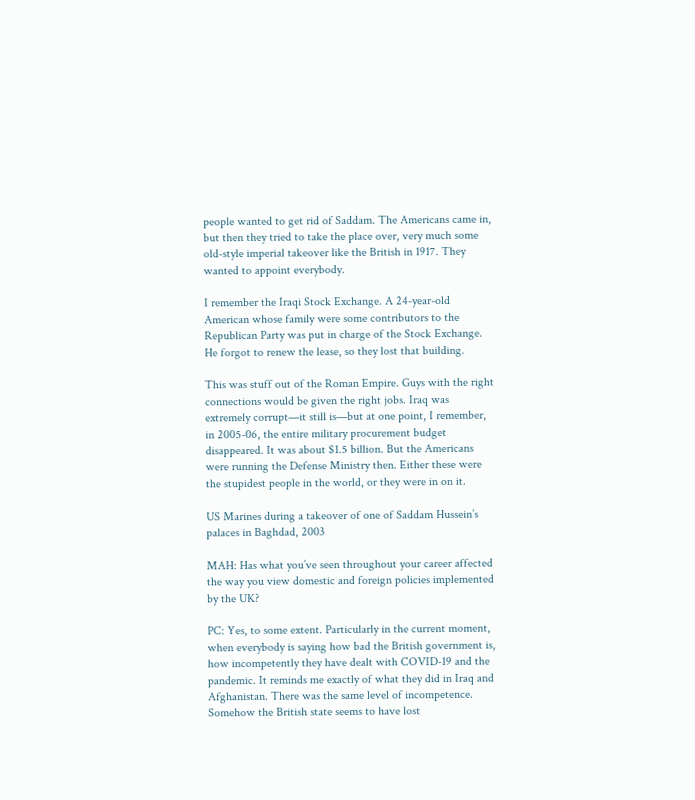people wanted to get rid of Saddam. The Americans came in, but then they tried to take the place over, very much some old-style imperial takeover like the British in 1917. They wanted to appoint everybody.

I remember the Iraqi Stock Exchange. A 24-year-old American whose family were some contributors to the Republican Party was put in charge of the Stock Exchange. He forgot to renew the lease, so they lost that building.

This was stuff out of the Roman Empire. Guys with the right connections would be given the right jobs. Iraq was extremely corrupt—it still is—but at one point, I remember, in 2005-06, the entire military procurement budget disappeared. It was about $1.5 billion. But the Americans were running the Defense Ministry then. Either these were the stupidest people in the world, or they were in on it.

US Marines during a takeover of one of Saddam Hussein’s palaces in Baghdad, 2003

MAH: Has what you’ve seen throughout your career affected the way you view domestic and foreign policies implemented by the UK?

PC: Yes, to some extent. Particularly in the current moment, when everybody is saying how bad the British government is, how incompetently they have dealt with COVID-19 and the pandemic. It reminds me exactly of what they did in Iraq and Afghanistan. There was the same level of incompetence. Somehow the British state seems to have lost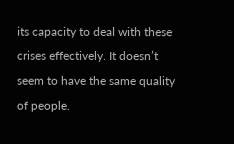its capacity to deal with these crises effectively. It doesn’t seem to have the same quality of people.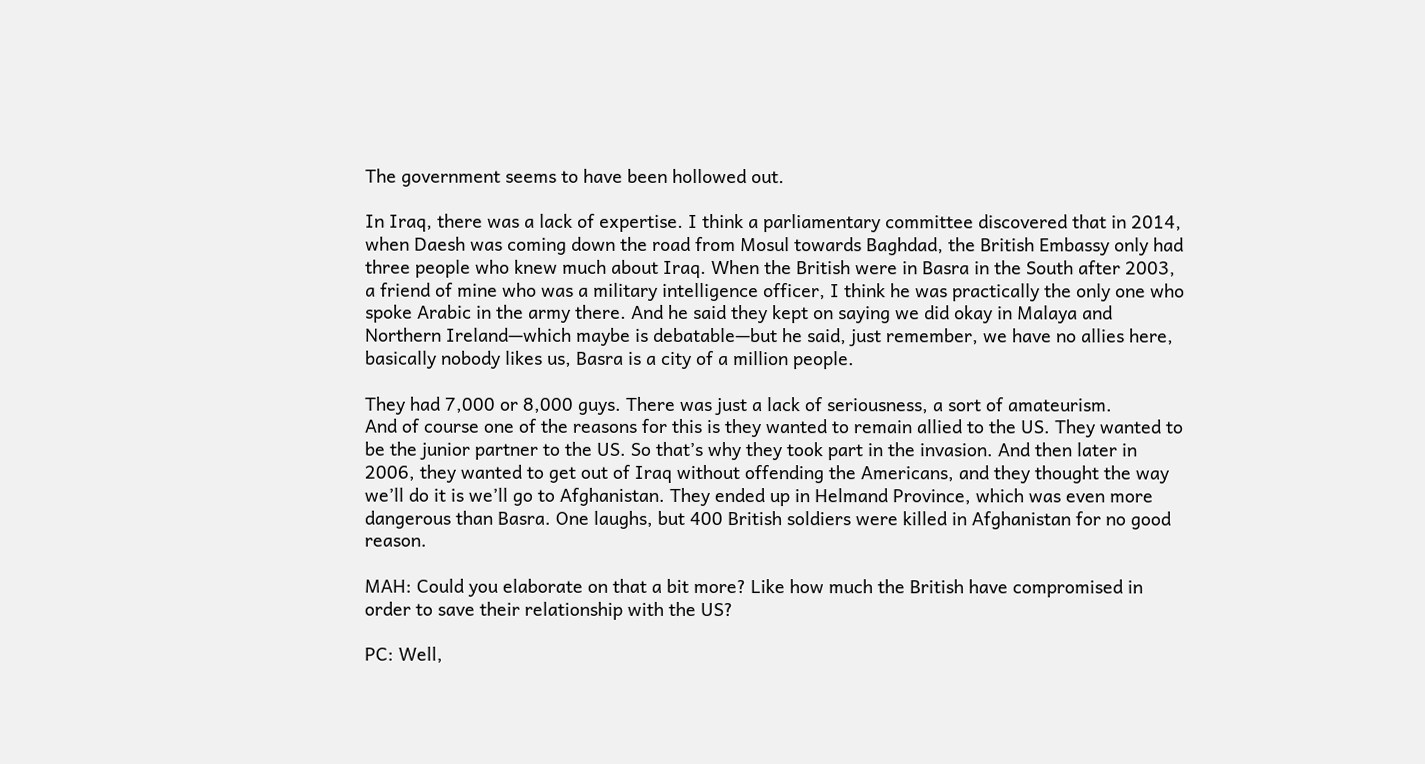The government seems to have been hollowed out.

In Iraq, there was a lack of expertise. I think a parliamentary committee discovered that in 2014, when Daesh was coming down the road from Mosul towards Baghdad, the British Embassy only had three people who knew much about Iraq. When the British were in Basra in the South after 2003, a friend of mine who was a military intelligence officer, I think he was practically the only one who spoke Arabic in the army there. And he said they kept on saying we did okay in Malaya and Northern Ireland—which maybe is debatable—but he said, just remember, we have no allies here, basically nobody likes us, Basra is a city of a million people.

They had 7,000 or 8,000 guys. There was just a lack of seriousness, a sort of amateurism.
And of course one of the reasons for this is they wanted to remain allied to the US. They wanted to be the junior partner to the US. So that’s why they took part in the invasion. And then later in 2006, they wanted to get out of Iraq without offending the Americans, and they thought the way we’ll do it is we’ll go to Afghanistan. They ended up in Helmand Province, which was even more dangerous than Basra. One laughs, but 400 British soldiers were killed in Afghanistan for no good reason.

MAH: Could you elaborate on that a bit more? Like how much the British have compromised in order to save their relationship with the US?

PC: Well,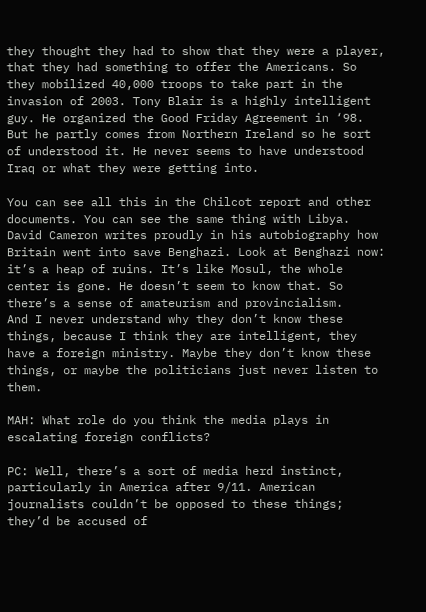they thought they had to show that they were a player, that they had something to offer the Americans. So they mobilized 40,000 troops to take part in the invasion of 2003. Tony Blair is a highly intelligent guy. He organized the Good Friday Agreement in ‘98. But he partly comes from Northern Ireland so he sort of understood it. He never seems to have understood Iraq or what they were getting into.

You can see all this in the Chilcot report and other documents. You can see the same thing with Libya. David Cameron writes proudly in his autobiography how Britain went into save Benghazi. Look at Benghazi now: it’s a heap of ruins. It’s like Mosul, the whole center is gone. He doesn’t seem to know that. So there’s a sense of amateurism and provincialism.
And I never understand why they don’t know these things, because I think they are intelligent, they have a foreign ministry. Maybe they don’t know these things, or maybe the politicians just never listen to them.

MAH: What role do you think the media plays in escalating foreign conflicts?

PC: Well, there’s a sort of media herd instinct, particularly in America after 9/11. American journalists couldn’t be opposed to these things; they’d be accused of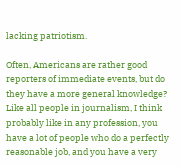lacking patriotism.

Often, Americans are rather good reporters of immediate events, but do they have a more general knowledge? Like all people in journalism, I think probably like in any profession, you have a lot of people who do a perfectly reasonable job, and you have a very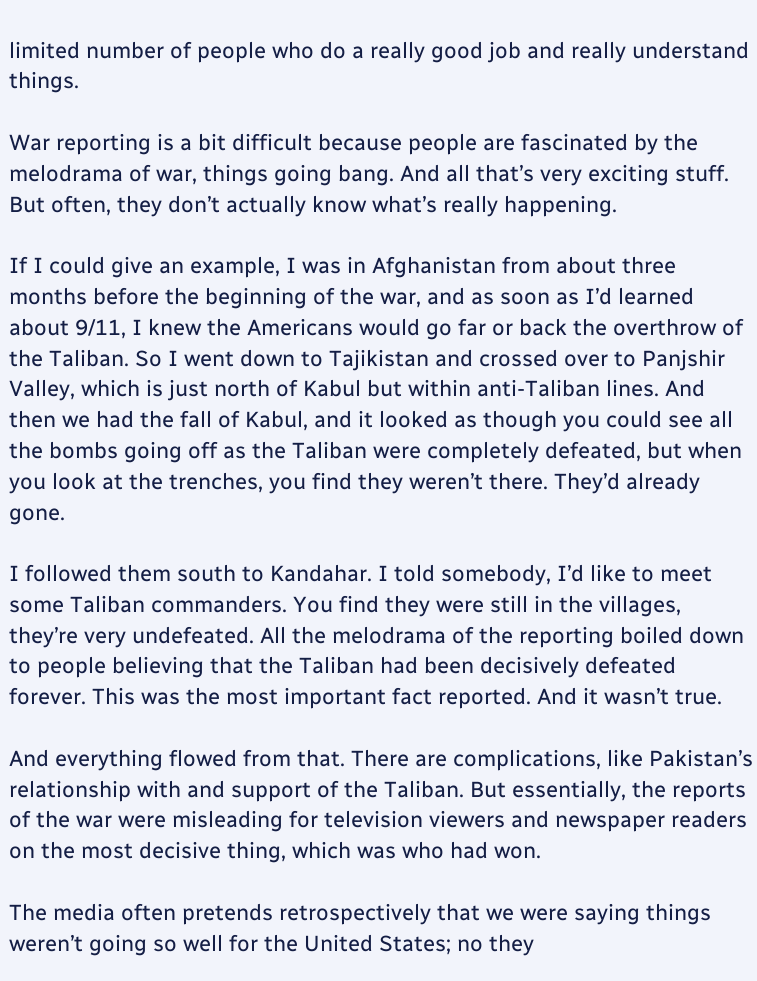limited number of people who do a really good job and really understand things.

War reporting is a bit difficult because people are fascinated by the melodrama of war, things going bang. And all that’s very exciting stuff. But often, they don’t actually know what’s really happening.

If I could give an example, I was in Afghanistan from about three months before the beginning of the war, and as soon as I’d learned about 9/11, I knew the Americans would go far or back the overthrow of the Taliban. So I went down to Tajikistan and crossed over to Panjshir Valley, which is just north of Kabul but within anti-Taliban lines. And then we had the fall of Kabul, and it looked as though you could see all the bombs going off as the Taliban were completely defeated, but when you look at the trenches, you find they weren’t there. They’d already gone.

I followed them south to Kandahar. I told somebody, I’d like to meet some Taliban commanders. You find they were still in the villages, they’re very undefeated. All the melodrama of the reporting boiled down to people believing that the Taliban had been decisively defeated forever. This was the most important fact reported. And it wasn’t true.

And everything flowed from that. There are complications, like Pakistan’s relationship with and support of the Taliban. But essentially, the reports of the war were misleading for television viewers and newspaper readers on the most decisive thing, which was who had won.

The media often pretends retrospectively that we were saying things weren’t going so well for the United States; no they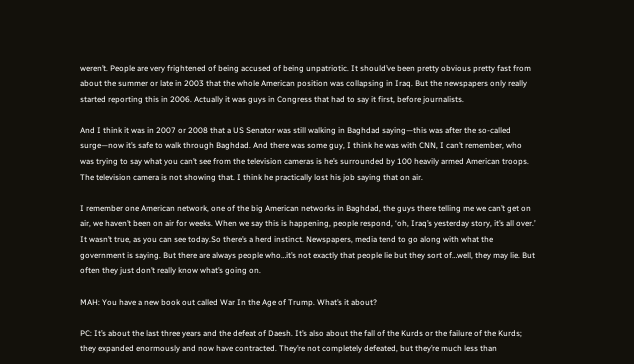weren’t. People are very frightened of being accused of being unpatriotic. It should’ve been pretty obvious pretty fast from about the summer or late in 2003 that the whole American position was collapsing in Iraq. But the newspapers only really started reporting this in 2006. Actually it was guys in Congress that had to say it first, before journalists.

And I think it was in 2007 or 2008 that a US Senator was still walking in Baghdad saying—this was after the so-called surge—now it’s safe to walk through Baghdad. And there was some guy, I think he was with CNN, I can’t remember, who was trying to say what you can’t see from the television cameras is he’s surrounded by 100 heavily armed American troops. The television camera is not showing that. I think he practically lost his job saying that on air.

I remember one American network, one of the big American networks in Baghdad, the guys there telling me we can’t get on air, we haven’t been on air for weeks. When we say this is happening, people respond, ‘oh, Iraq’s yesterday story, it’s all over.’ It wasn’t true, as you can see today.So there’s a herd instinct. Newspapers, media tend to go along with what the government is saying. But there are always people who…it’s not exactly that people lie but they sort of…well, they may lie. But often they just don’t really know what’s going on.

MAH: You have a new book out called War In the Age of Trump. What’s it about?

PC: It’s about the last three years and the defeat of Daesh. It’s also about the fall of the Kurds or the failure of the Kurds; they expanded enormously and now have contracted. They’re not completely defeated, but they’re much less than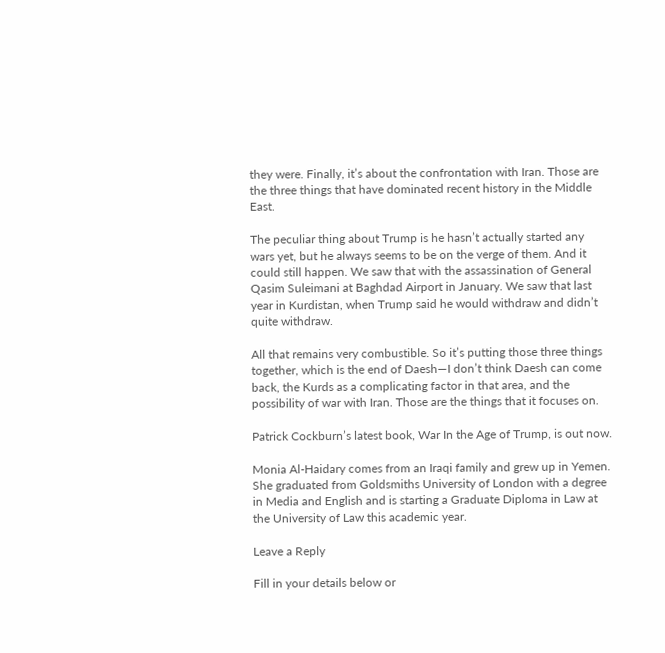they were. Finally, it’s about the confrontation with Iran. Those are the three things that have dominated recent history in the Middle East.

The peculiar thing about Trump is he hasn’t actually started any wars yet, but he always seems to be on the verge of them. And it could still happen. We saw that with the assassination of General Qasim Suleimani at Baghdad Airport in January. We saw that last year in Kurdistan, when Trump said he would withdraw and didn’t quite withdraw.

All that remains very combustible. So it’s putting those three things together, which is the end of Daesh—I don’t think Daesh can come back, the Kurds as a complicating factor in that area, and the possibility of war with Iran. Those are the things that it focuses on.

Patrick Cockburn’s latest book, War In the Age of Trump, is out now.

Monia Al-Haidary comes from an Iraqi family and grew up in Yemen. She graduated from Goldsmiths University of London with a degree in Media and English and is starting a Graduate Diploma in Law at the University of Law this academic year.

Leave a Reply

Fill in your details below or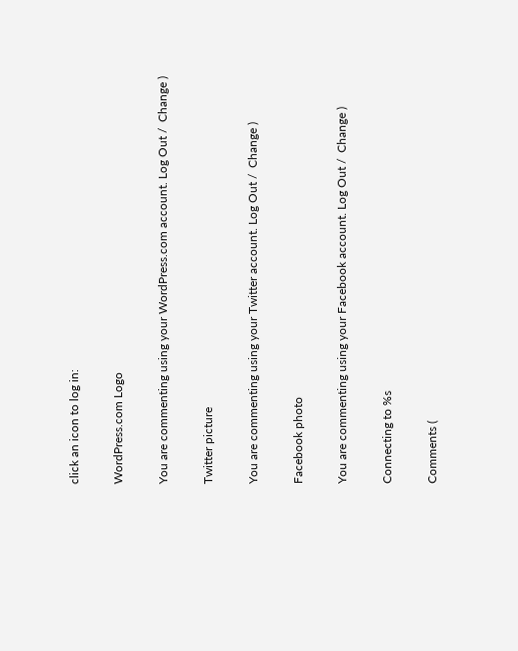click an icon to log in:

WordPress.com Logo

You are commenting using your WordPress.com account. Log Out /  Change )

Twitter picture

You are commenting using your Twitter account. Log Out /  Change )

Facebook photo

You are commenting using your Facebook account. Log Out /  Change )

Connecting to %s

Comments (